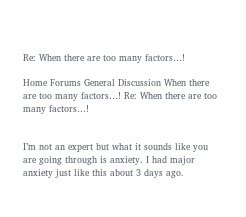Re: When there are too many factors…!

Home Forums General Discussion When there are too many factors…! Re: When there are too many factors…!


I’m not an expert but what it sounds like you are going through is anxiety. I had major anxiety just like this about 3 days ago.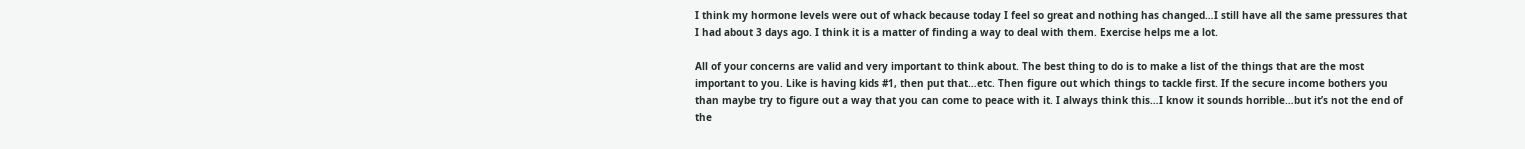I think my hormone levels were out of whack because today I feel so great and nothing has changed…I still have all the same pressures that I had about 3 days ago. I think it is a matter of finding a way to deal with them. Exercise helps me a lot.

All of your concerns are valid and very important to think about. The best thing to do is to make a list of the things that are the most important to you. Like is having kids #1, then put that…etc. Then figure out which things to tackle first. If the secure income bothers you than maybe try to figure out a way that you can come to peace with it. I always think this…I know it sounds horrible…but it’s not the end of the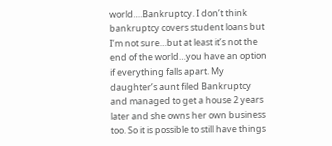world….Bankruptcy. I don’t think bankruptcy covers student loans but I’m not sure…but at least it’s not the end of the world…you have an option if everything falls apart. My daughter’s aunt filed Bankruptcy and managed to get a house 2 years later and she owns her own business too. So it is possible to still have things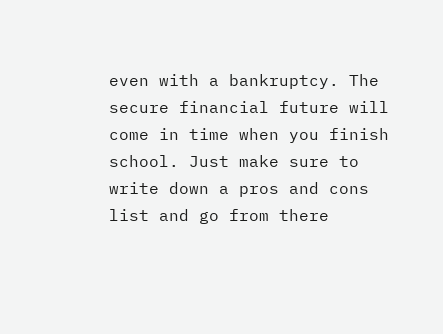even with a bankruptcy. The secure financial future will come in time when you finish school. Just make sure to write down a pros and cons list and go from there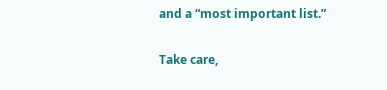and a “most important list.”

Take care,